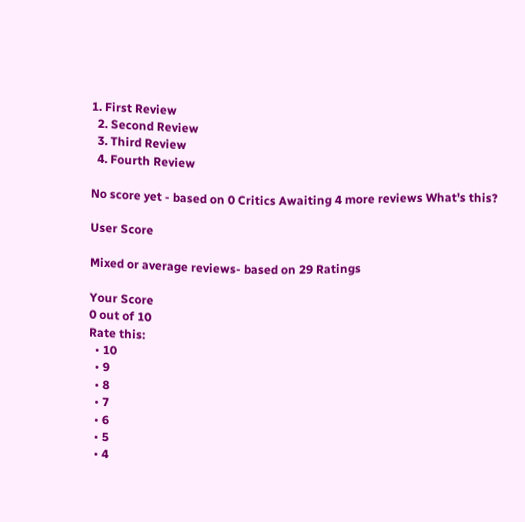1. First Review
  2. Second Review
  3. Third Review
  4. Fourth Review

No score yet - based on 0 Critics Awaiting 4 more reviews What's this?

User Score

Mixed or average reviews- based on 29 Ratings

Your Score
0 out of 10
Rate this:
  • 10
  • 9
  • 8
  • 7
  • 6
  • 5
  • 4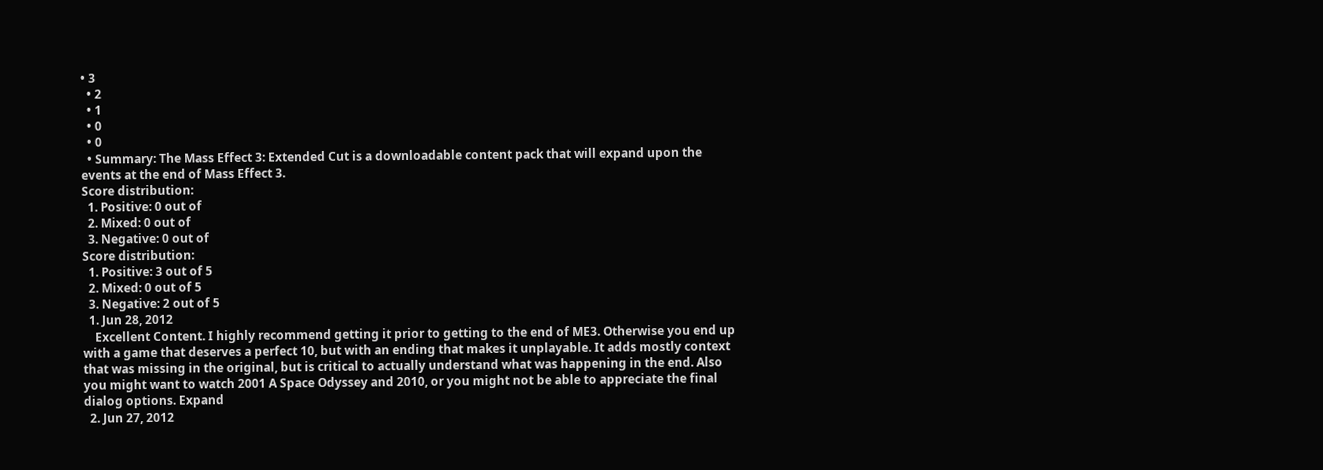• 3
  • 2
  • 1
  • 0
  • 0
  • Summary: The Mass Effect 3: Extended Cut is a downloadable content pack that will expand upon the events at the end of Mass Effect 3.
Score distribution:
  1. Positive: 0 out of
  2. Mixed: 0 out of
  3. Negative: 0 out of
Score distribution:
  1. Positive: 3 out of 5
  2. Mixed: 0 out of 5
  3. Negative: 2 out of 5
  1. Jun 28, 2012
    Excellent Content. I highly recommend getting it prior to getting to the end of ME3. Otherwise you end up with a game that deserves a perfect 10, but with an ending that makes it unplayable. It adds mostly context that was missing in the original, but is critical to actually understand what was happening in the end. Also you might want to watch 2001 A Space Odyssey and 2010, or you might not be able to appreciate the final dialog options. Expand
  2. Jun 27, 2012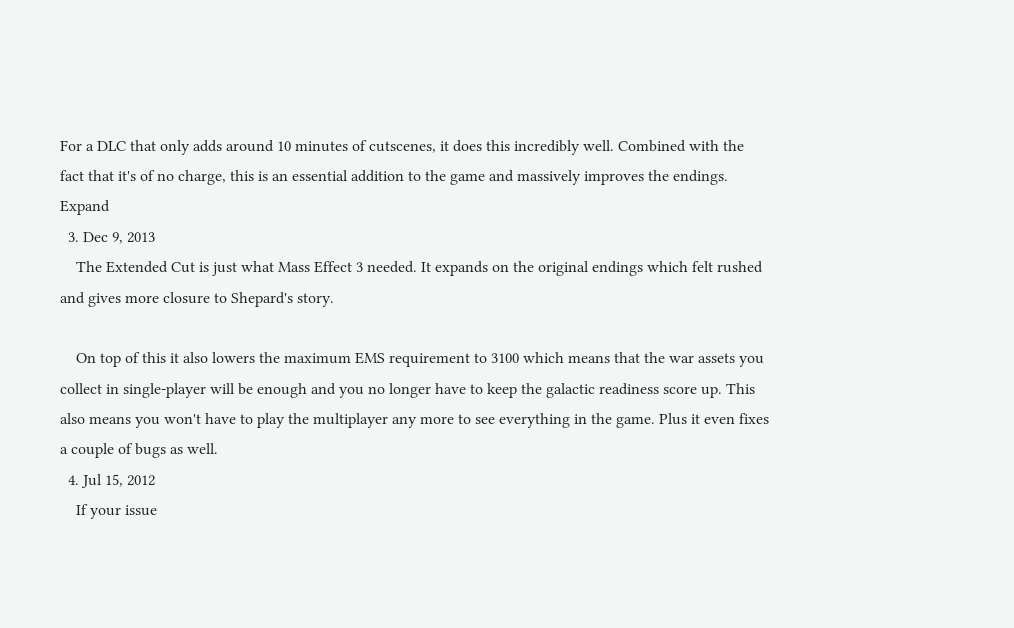For a DLC that only adds around 10 minutes of cutscenes, it does this incredibly well. Combined with the fact that it's of no charge, this is an essential addition to the game and massively improves the endings. Expand
  3. Dec 9, 2013
    The Extended Cut is just what Mass Effect 3 needed. It expands on the original endings which felt rushed and gives more closure to Shepard's story.

    On top of this it also lowers the maximum EMS requirement to 3100 which means that the war assets you collect in single-player will be enough and you no longer have to keep the galactic readiness score up. This also means you won't have to play the multiplayer any more to see everything in the game. Plus it even fixes a couple of bugs as well.
  4. Jul 15, 2012
    If your issue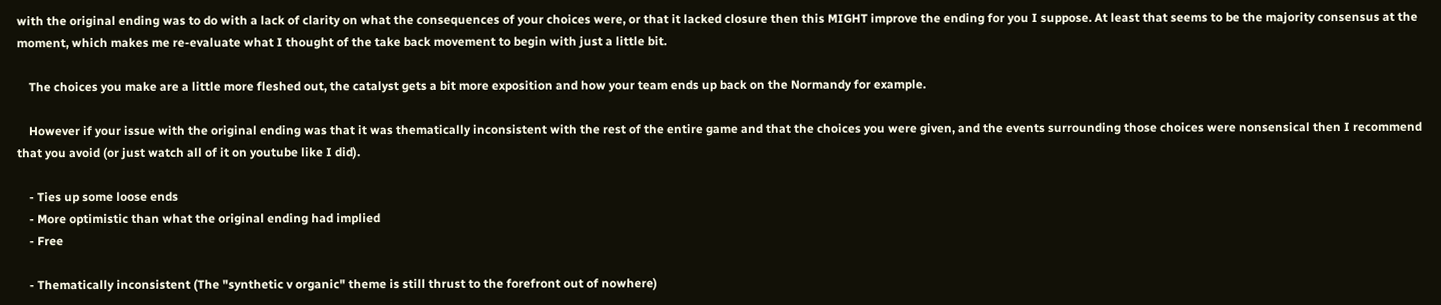with the original ending was to do with a lack of clarity on what the consequences of your choices were, or that it lacked closure then this MIGHT improve the ending for you I suppose. At least that seems to be the majority consensus at the moment, which makes me re-evaluate what I thought of the take back movement to begin with just a little bit.

    The choices you make are a little more fleshed out, the catalyst gets a bit more exposition and how your team ends up back on the Normandy for example.

    However if your issue with the original ending was that it was thematically inconsistent with the rest of the entire game and that the choices you were given, and the events surrounding those choices were nonsensical then I recommend that you avoid (or just watch all of it on youtube like I did).

    - Ties up some loose ends
    - More optimistic than what the original ending had implied
    - Free

    - Thematically inconsistent (The "synthetic v organic" theme is still thrust to the forefront out of nowhere)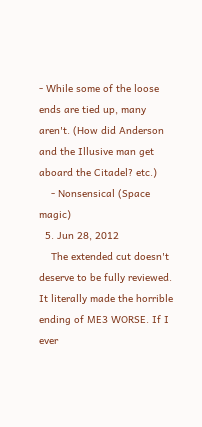- While some of the loose ends are tied up, many aren't. (How did Anderson and the Illusive man get aboard the Citadel? etc.)
    - Nonsensical (Space magic)
  5. Jun 28, 2012
    The extended cut doesn't deserve to be fully reviewed. It literally made the horrible ending of ME3 WORSE. If I ever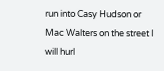run into Casy Hudson or Mac Walters on the street I will hurl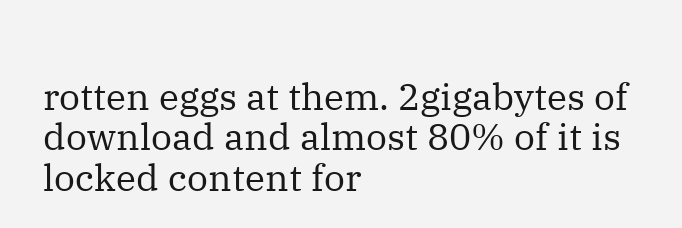rotten eggs at them. 2gigabytes of download and almost 80% of it is locked content for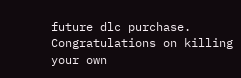future dlc purchase. Congratulations on killing your own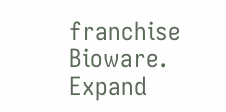franchise Bioware. Expand